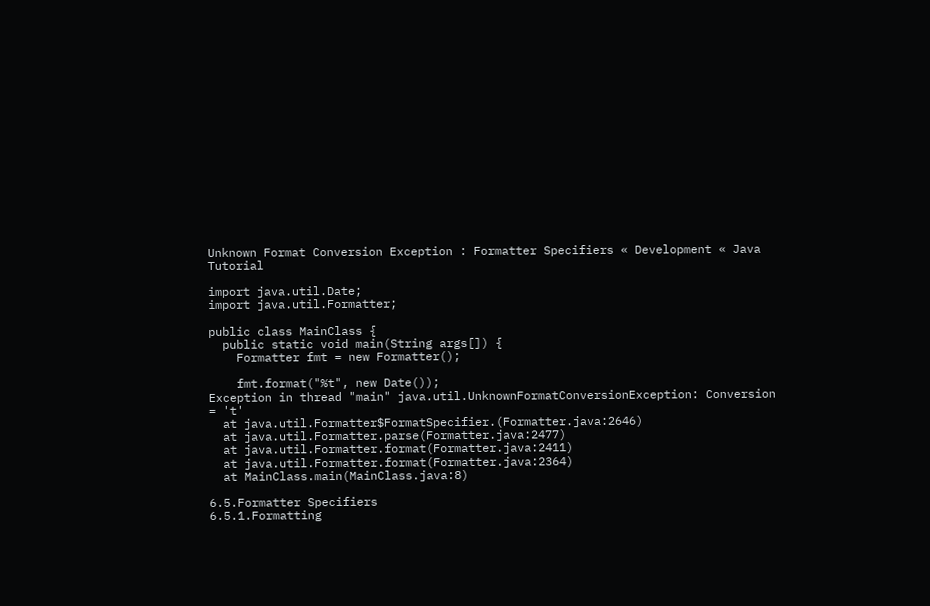Unknown Format Conversion Exception : Formatter Specifiers « Development « Java Tutorial

import java.util.Date;
import java.util.Formatter;

public class MainClass {
  public static void main(String args[]) {
    Formatter fmt = new Formatter();

    fmt.format("%t", new Date());
Exception in thread "main" java.util.UnknownFormatConversionException: Conversion = 't'
  at java.util.Formatter$FormatSpecifier.(Formatter.java:2646)
  at java.util.Formatter.parse(Formatter.java:2477)
  at java.util.Formatter.format(Formatter.java:2411)
  at java.util.Formatter.format(Formatter.java:2364)
  at MainClass.main(MainClass.java:8)

6.5.Formatter Specifiers
6.5.1.Formatting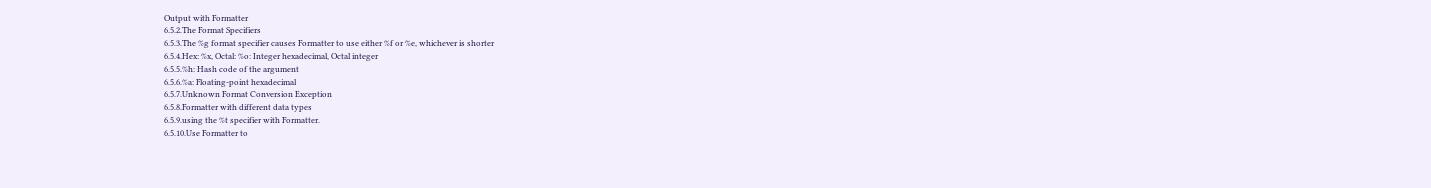Output with Formatter
6.5.2.The Format Specifiers
6.5.3.The %g format specifier causes Formatter to use either %f or %e, whichever is shorter
6.5.4.Hex: %x, Octal: %o: Integer hexadecimal, Octal integer
6.5.5.%h: Hash code of the argument
6.5.6.%a: Floating-point hexadecimal
6.5.7.Unknown Format Conversion Exception
6.5.8.Formatter with different data types
6.5.9.using the %t specifier with Formatter.
6.5.10.Use Formatter to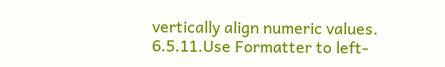vertically align numeric values.
6.5.11.Use Formatter to left-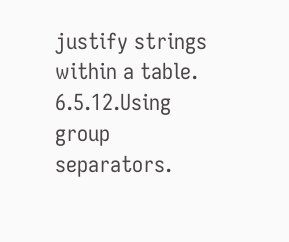justify strings within a table.
6.5.12.Using group separators.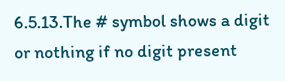6.5.13.The # symbol shows a digit or nothing if no digit present